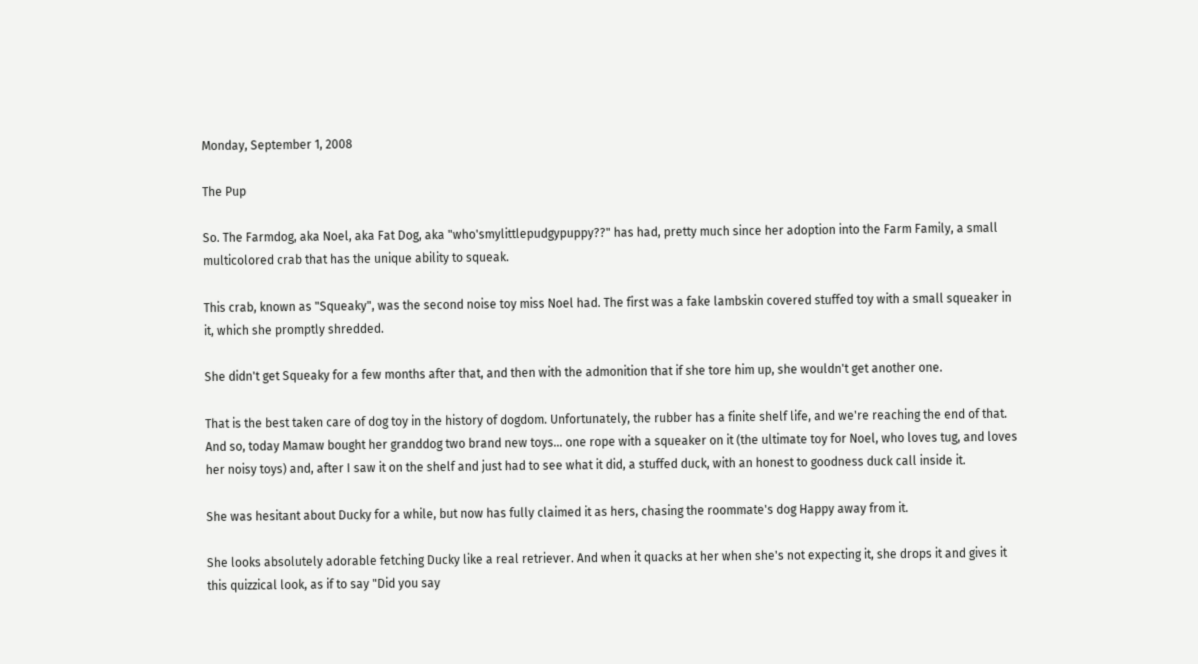Monday, September 1, 2008

The Pup

So. The Farmdog, aka Noel, aka Fat Dog, aka "who'smylittlepudgypuppy??" has had, pretty much since her adoption into the Farm Family, a small multicolored crab that has the unique ability to squeak.

This crab, known as "Squeaky", was the second noise toy miss Noel had. The first was a fake lambskin covered stuffed toy with a small squeaker in it, which she promptly shredded.

She didn't get Squeaky for a few months after that, and then with the admonition that if she tore him up, she wouldn't get another one.

That is the best taken care of dog toy in the history of dogdom. Unfortunately, the rubber has a finite shelf life, and we're reaching the end of that. And so, today Mamaw bought her granddog two brand new toys... one rope with a squeaker on it (the ultimate toy for Noel, who loves tug, and loves her noisy toys) and, after I saw it on the shelf and just had to see what it did, a stuffed duck, with an honest to goodness duck call inside it.

She was hesitant about Ducky for a while, but now has fully claimed it as hers, chasing the roommate's dog Happy away from it.

She looks absolutely adorable fetching Ducky like a real retriever. And when it quacks at her when she's not expecting it, she drops it and gives it this quizzical look, as if to say "Did you say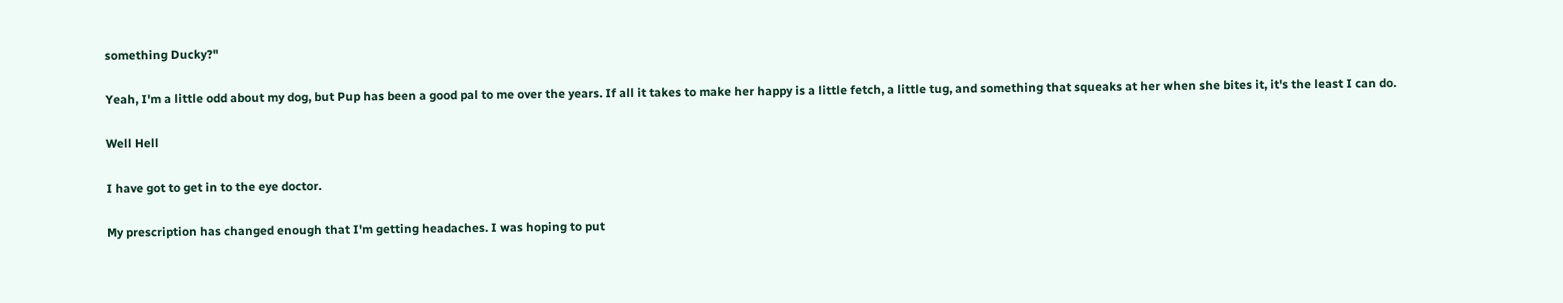something Ducky?"

Yeah, I'm a little odd about my dog, but Pup has been a good pal to me over the years. If all it takes to make her happy is a little fetch, a little tug, and something that squeaks at her when she bites it, it's the least I can do.

Well Hell

I have got to get in to the eye doctor.

My prescription has changed enough that I'm getting headaches. I was hoping to put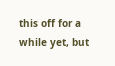this off for a while yet, but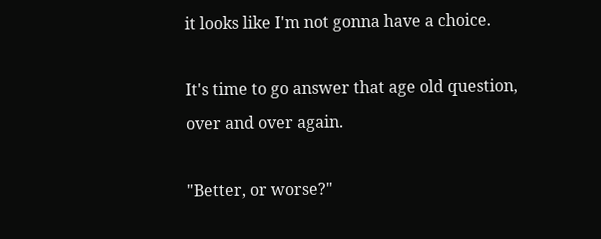it looks like I'm not gonna have a choice.

It's time to go answer that age old question, over and over again.

"Better, or worse?"